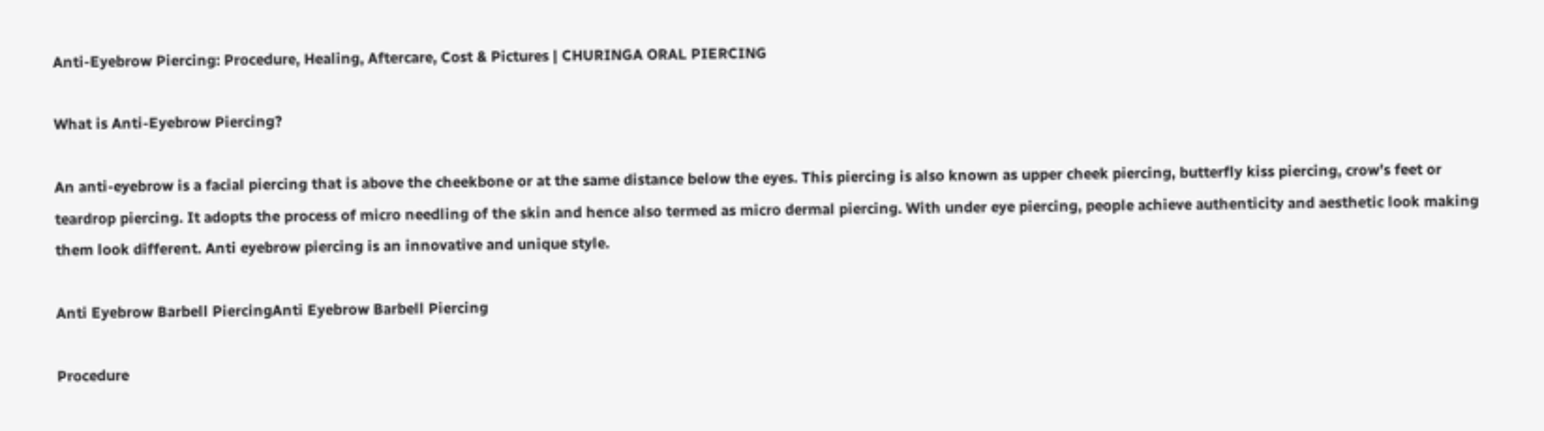Anti-Eyebrow Piercing: Procedure, Healing, Aftercare, Cost & Pictures | CHURINGA ORAL PIERCING

What is Anti-Eyebrow Piercing?

An anti-eyebrow is a facial piercing that is above the cheekbone or at the same distance below the eyes. This piercing is also known as upper cheek piercing, butterfly kiss piercing, crow’s feet or teardrop piercing. It adopts the process of micro needling of the skin and hence also termed as micro dermal piercing. With under eye piercing, people achieve authenticity and aesthetic look making them look different. Anti eyebrow piercing is an innovative and unique style.

Anti Eyebrow Barbell PiercingAnti Eyebrow Barbell Piercing

Procedure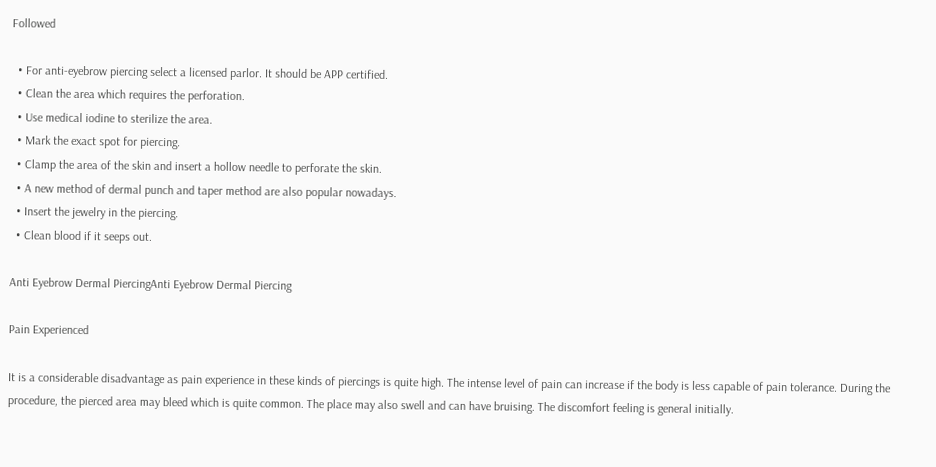Followed

  • For anti-eyebrow piercing select a licensed parlor. It should be APP certified.
  • Clean the area which requires the perforation.
  • Use medical iodine to sterilize the area.
  • Mark the exact spot for piercing.
  • Clamp the area of the skin and insert a hollow needle to perforate the skin.
  • A new method of dermal punch and taper method are also popular nowadays.
  • Insert the jewelry in the piercing.
  • Clean blood if it seeps out.

Anti Eyebrow Dermal PiercingAnti Eyebrow Dermal Piercing

Pain Experienced

It is a considerable disadvantage as pain experience in these kinds of piercings is quite high. The intense level of pain can increase if the body is less capable of pain tolerance. During the procedure, the pierced area may bleed which is quite common. The place may also swell and can have bruising. The discomfort feeling is general initially.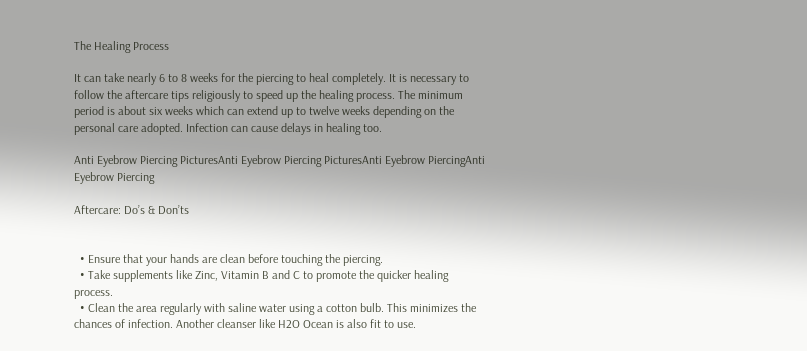The Healing Process

It can take nearly 6 to 8 weeks for the piercing to heal completely. It is necessary to follow the aftercare tips religiously to speed up the healing process. The minimum period is about six weeks which can extend up to twelve weeks depending on the personal care adopted. Infection can cause delays in healing too.

Anti Eyebrow Piercing PicturesAnti Eyebrow Piercing PicturesAnti Eyebrow PiercingAnti Eyebrow Piercing

Aftercare: Do’s & Don’ts


  • Ensure that your hands are clean before touching the piercing.
  • Take supplements like Zinc, Vitamin B and C to promote the quicker healing process.
  • Clean the area regularly with saline water using a cotton bulb. This minimizes the chances of infection. Another cleanser like H2O Ocean is also fit to use.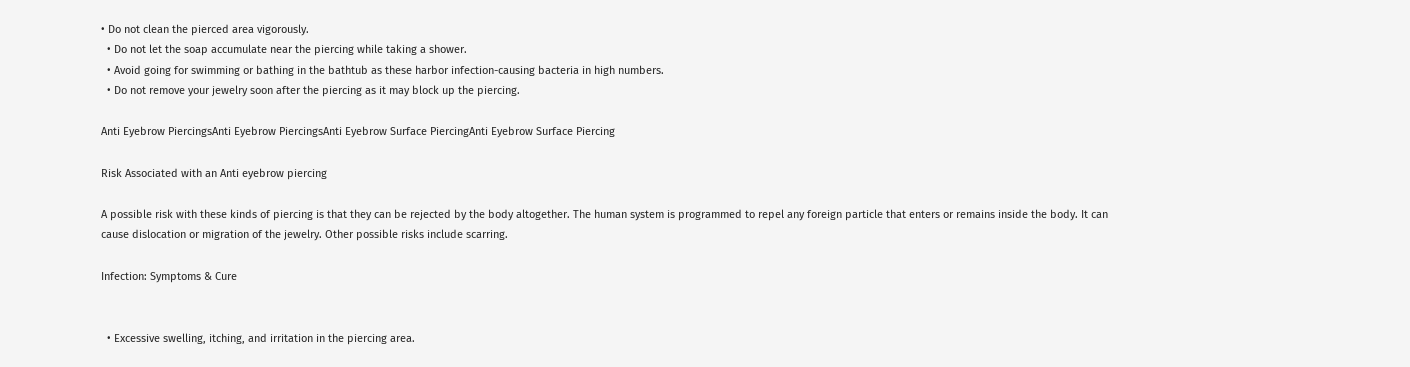• Do not clean the pierced area vigorously.
  • Do not let the soap accumulate near the piercing while taking a shower.
  • Avoid going for swimming or bathing in the bathtub as these harbor infection-causing bacteria in high numbers.
  • Do not remove your jewelry soon after the piercing as it may block up the piercing.

Anti Eyebrow PiercingsAnti Eyebrow PiercingsAnti Eyebrow Surface PiercingAnti Eyebrow Surface Piercing

Risk Associated with an Anti eyebrow piercing

A possible risk with these kinds of piercing is that they can be rejected by the body altogether. The human system is programmed to repel any foreign particle that enters or remains inside the body. It can cause dislocation or migration of the jewelry. Other possible risks include scarring.

Infection: Symptoms & Cure


  • Excessive swelling, itching, and irritation in the piercing area.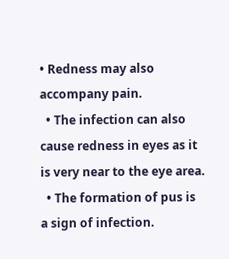• Redness may also accompany pain.
  • The infection can also cause redness in eyes as it is very near to the eye area.
  • The formation of pus is a sign of infection.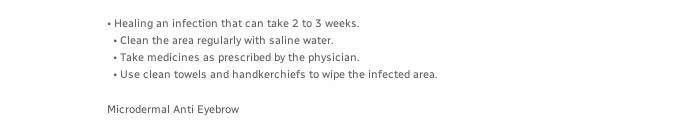• Healing an infection that can take 2 to 3 weeks.
  • Clean the area regularly with saline water.
  • Take medicines as prescribed by the physician.
  • Use clean towels and handkerchiefs to wipe the infected area.

Microdermal Anti Eyebrow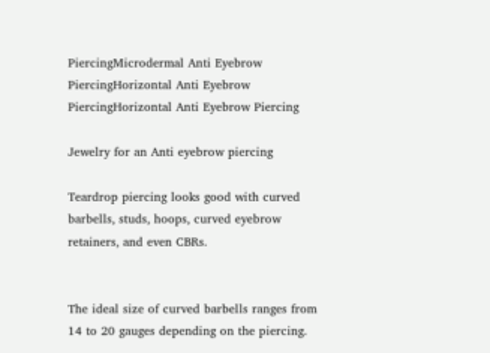PiercingMicrodermal Anti Eyebrow PiercingHorizontal Anti Eyebrow PiercingHorizontal Anti Eyebrow Piercing

Jewelry for an Anti eyebrow piercing

Teardrop piercing looks good with curved barbells, studs, hoops, curved eyebrow retainers, and even CBRs.


The ideal size of curved barbells ranges from 14 to 20 gauges depending on the piercing.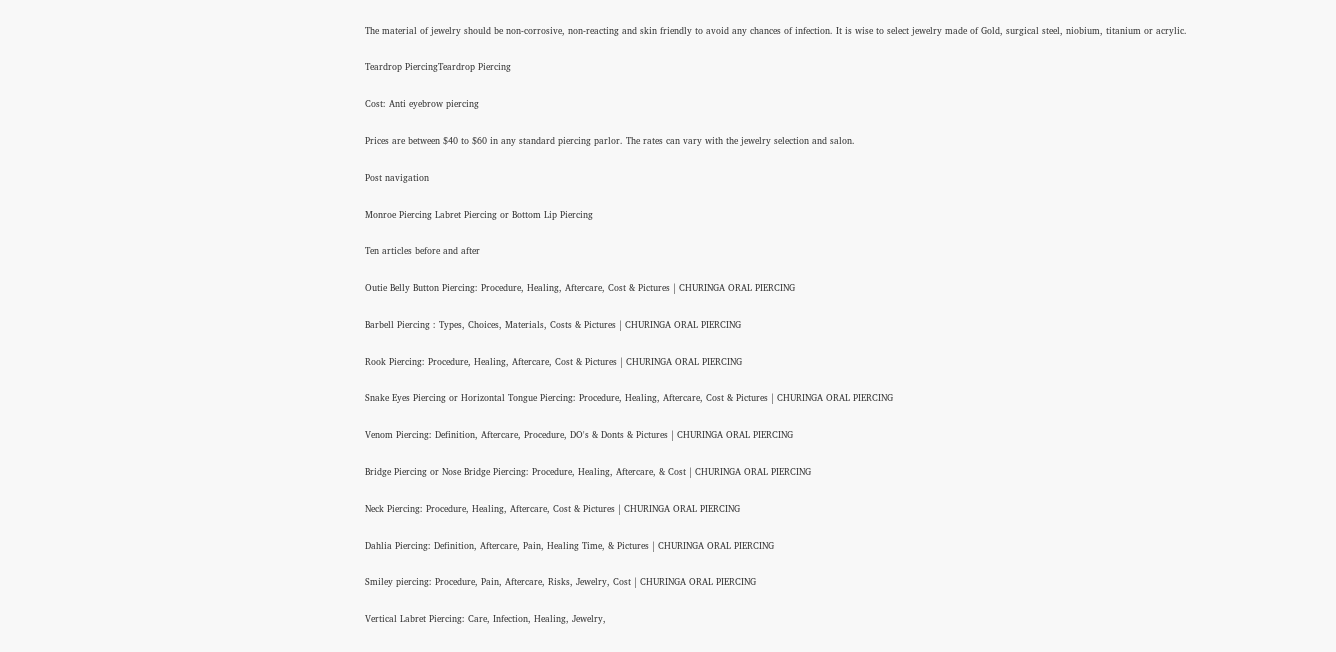The material of jewelry should be non-corrosive, non-reacting and skin friendly to avoid any chances of infection. It is wise to select jewelry made of Gold, surgical steel, niobium, titanium or acrylic.

Teardrop PiercingTeardrop Piercing

Cost: Anti eyebrow piercing

Prices are between $40 to $60 in any standard piercing parlor. The rates can vary with the jewelry selection and salon.

Post navigation

Monroe Piercing Labret Piercing or Bottom Lip Piercing

Ten articles before and after

Outie Belly Button Piercing: Procedure, Healing, Aftercare, Cost & Pictures | CHURINGA ORAL PIERCING

Barbell Piercing : Types, Choices, Materials, Costs & Pictures | CHURINGA ORAL PIERCING

Rook Piercing: Procedure, Healing, Aftercare, Cost & Pictures | CHURINGA ORAL PIERCING

Snake Eyes Piercing or Horizontal Tongue Piercing: Procedure, Healing, Aftercare, Cost & Pictures | CHURINGA ORAL PIERCING

Venom Piercing: Definition, Aftercare, Procedure, DO's & Donts & Pictures | CHURINGA ORAL PIERCING

Bridge Piercing or Nose Bridge Piercing: Procedure, Healing, Aftercare, & Cost | CHURINGA ORAL PIERCING

Neck Piercing: Procedure, Healing, Aftercare, Cost & Pictures | CHURINGA ORAL PIERCING

Dahlia Piercing: Definition, Aftercare, Pain, Healing Time, & Pictures | CHURINGA ORAL PIERCING

Smiley piercing: Procedure, Pain, Aftercare, Risks, Jewelry, Cost | CHURINGA ORAL PIERCING

Vertical Labret Piercing: Care, Infection, Healing, Jewelry,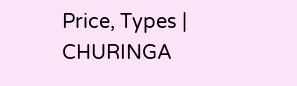Price, Types | CHURINGA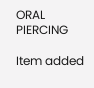ORAL PIERCING

Item added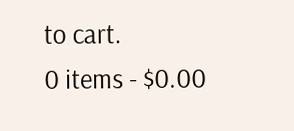to cart.
0 items - $0.00